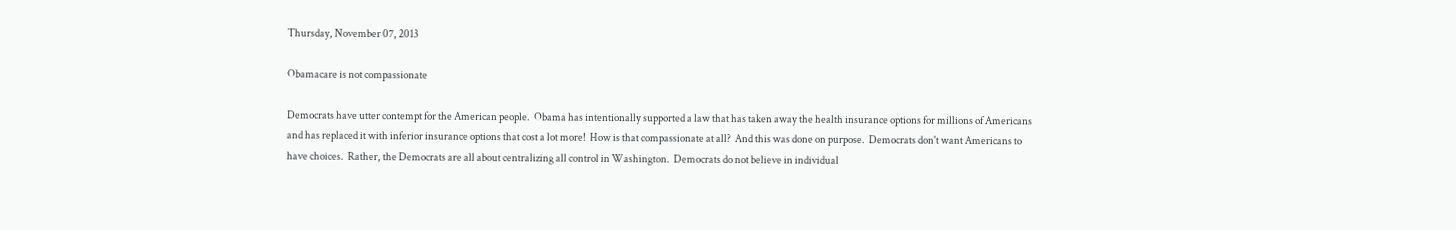Thursday, November 07, 2013

Obamacare is not compassionate

Democrats have utter contempt for the American people.  Obama has intentionally supported a law that has taken away the health insurance options for millions of Americans and has replaced it with inferior insurance options that cost a lot more!  How is that compassionate at all?  And this was done on purpose.  Democrats don't want Americans to have choices.  Rather, the Democrats are all about centralizing all control in Washington.  Democrats do not believe in individual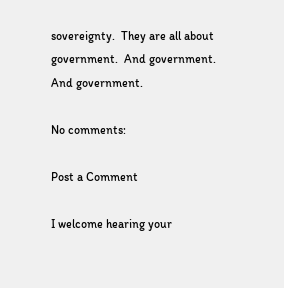sovereignty.  They are all about government.  And government.  And government.

No comments:

Post a Comment

I welcome hearing your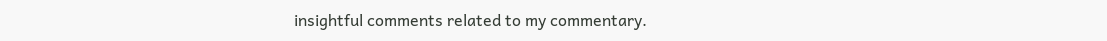insightful comments related to my commentary.